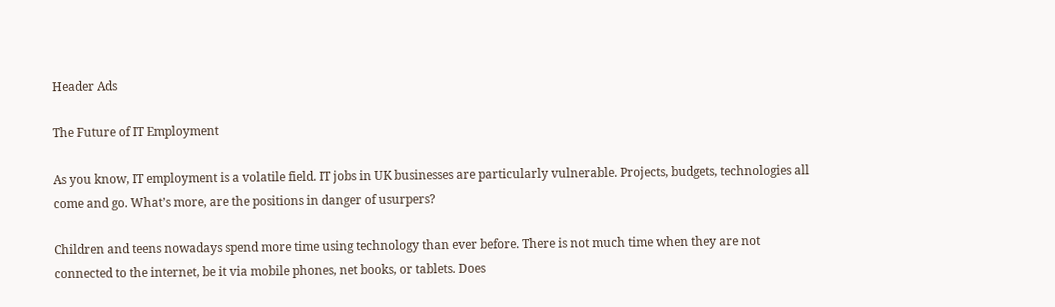Header Ads

The Future of IT Employment

As you know, IT employment is a volatile field. IT jobs in UK businesses are particularly vulnerable. Projects, budgets, technologies all come and go. What’s more, are the positions in danger of usurpers?

Children and teens nowadays spend more time using technology than ever before. There is not much time when they are not connected to the internet, be it via mobile phones, net books, or tablets. Does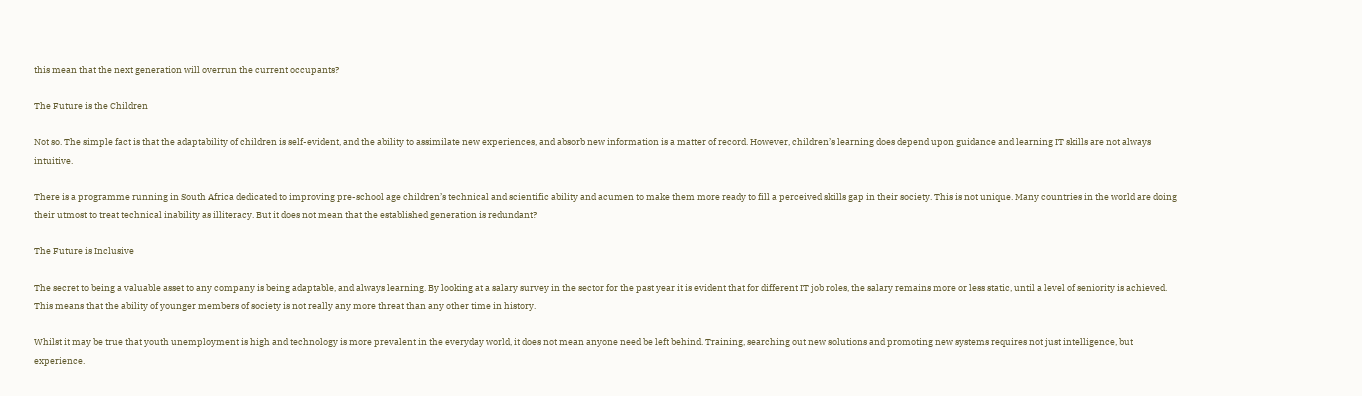this mean that the next generation will overrun the current occupants?

The Future is the Children

Not so. The simple fact is that the adaptability of children is self-evident, and the ability to assimilate new experiences, and absorb new information is a matter of record. However, children’s learning does depend upon guidance and learning IT skills are not always intuitive.

There is a programme running in South Africa dedicated to improving pre-school age children’s technical and scientific ability and acumen to make them more ready to fill a perceived skills gap in their society. This is not unique. Many countries in the world are doing their utmost to treat technical inability as illiteracy. But it does not mean that the established generation is redundant?

The Future is Inclusive

The secret to being a valuable asset to any company is being adaptable, and always learning. By looking at a salary survey in the sector for the past year it is evident that for different IT job roles, the salary remains more or less static, until a level of seniority is achieved. This means that the ability of younger members of society is not really any more threat than any other time in history.

Whilst it may be true that youth unemployment is high and technology is more prevalent in the everyday world, it does not mean anyone need be left behind. Training, searching out new solutions and promoting new systems requires not just intelligence, but experience.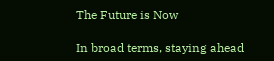The Future is Now

In broad terms, staying ahead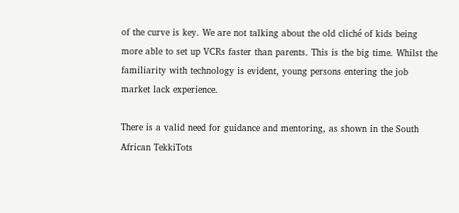of the curve is key. We are not talking about the old cliché of kids being more able to set up VCRs faster than parents. This is the big time. Whilst the familiarity with technology is evident, young persons entering the job market lack experience.

There is a valid need for guidance and mentoring, as shown in the South African TekkiTots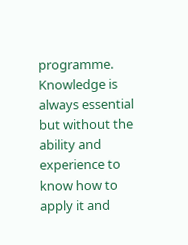programme. Knowledge is always essential but without the ability and experience to know how to apply it and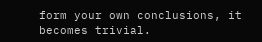form your own conclusions, it becomes trivial.